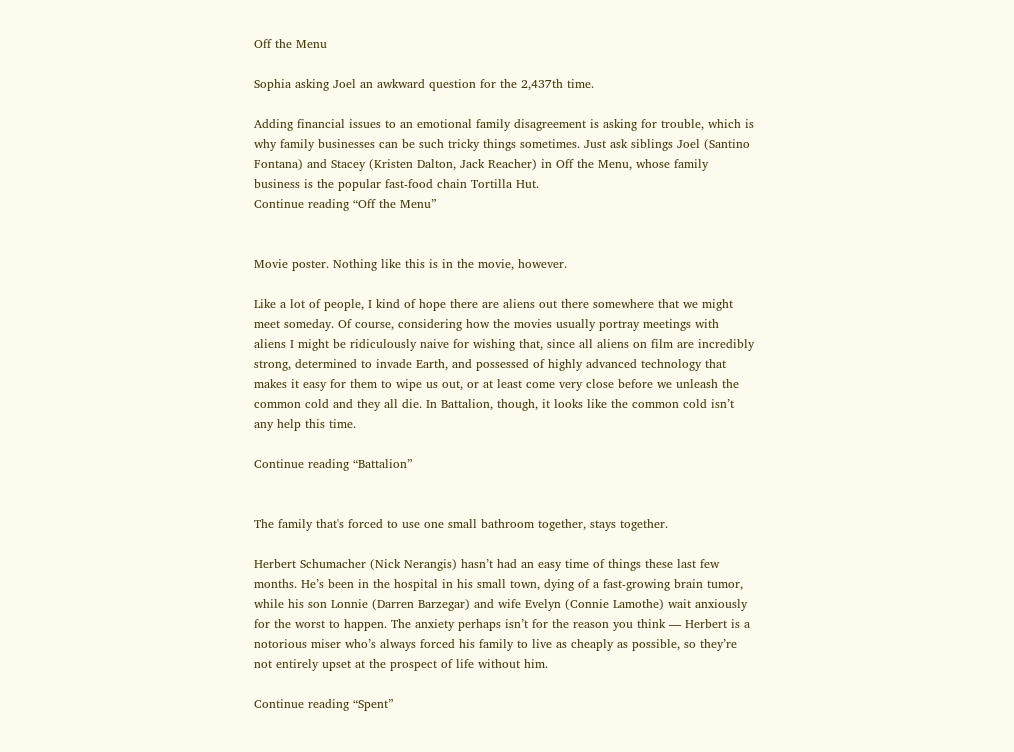Off the Menu

Sophia asking Joel an awkward question for the 2,437th time.

Adding financial issues to an emotional family disagreement is asking for trouble, which is why family businesses can be such tricky things sometimes. Just ask siblings Joel (Santino Fontana) and Stacey (Kristen Dalton, Jack Reacher) in Off the Menu, whose family business is the popular fast-food chain Tortilla Hut.
Continue reading “Off the Menu”


Movie poster. Nothing like this is in the movie, however.

Like a lot of people, I kind of hope there are aliens out there somewhere that we might meet someday. Of course, considering how the movies usually portray meetings with aliens I might be ridiculously naive for wishing that, since all aliens on film are incredibly strong, determined to invade Earth, and possessed of highly advanced technology that makes it easy for them to wipe us out, or at least come very close before we unleash the common cold and they all die. In Battalion, though, it looks like the common cold isn’t any help this time.

Continue reading “Battalion”


The family that's forced to use one small bathroom together, stays together.

Herbert Schumacher (Nick Nerangis) hasn’t had an easy time of things these last few months. He’s been in the hospital in his small town, dying of a fast-growing brain tumor, while his son Lonnie (Darren Barzegar) and wife Evelyn (Connie Lamothe) wait anxiously for the worst to happen. The anxiety perhaps isn’t for the reason you think — Herbert is a notorious miser who’s always forced his family to live as cheaply as possible, so they’re not entirely upset at the prospect of life without him.

Continue reading “Spent”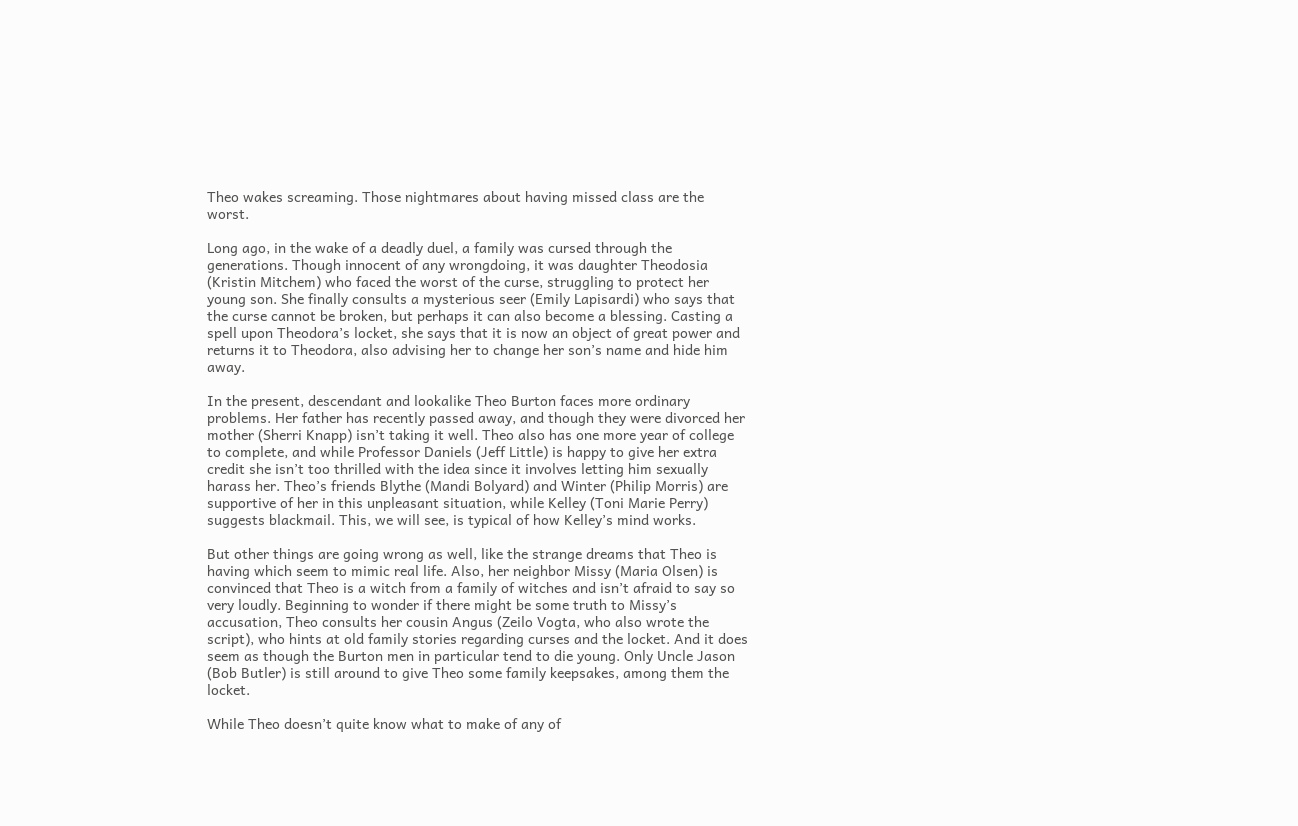Theo wakes screaming. Those nightmares about having missed class are the worst.

Long ago, in the wake of a deadly duel, a family was cursed through the generations. Though innocent of any wrongdoing, it was daughter Theodosia (Kristin Mitchem) who faced the worst of the curse, struggling to protect her young son. She finally consults a mysterious seer (Emily Lapisardi) who says that the curse cannot be broken, but perhaps it can also become a blessing. Casting a spell upon Theodora’s locket, she says that it is now an object of great power and returns it to Theodora, also advising her to change her son’s name and hide him away.

In the present, descendant and lookalike Theo Burton faces more ordinary problems. Her father has recently passed away, and though they were divorced her mother (Sherri Knapp) isn’t taking it well. Theo also has one more year of college to complete, and while Professor Daniels (Jeff Little) is happy to give her extra credit she isn’t too thrilled with the idea since it involves letting him sexually harass her. Theo’s friends Blythe (Mandi Bolyard) and Winter (Philip Morris) are supportive of her in this unpleasant situation, while Kelley (Toni Marie Perry) suggests blackmail. This, we will see, is typical of how Kelley’s mind works.

But other things are going wrong as well, like the strange dreams that Theo is having which seem to mimic real life. Also, her neighbor Missy (Maria Olsen) is convinced that Theo is a witch from a family of witches and isn’t afraid to say so very loudly. Beginning to wonder if there might be some truth to Missy’s accusation, Theo consults her cousin Angus (Zeilo Vogta, who also wrote the script), who hints at old family stories regarding curses and the locket. And it does seem as though the Burton men in particular tend to die young. Only Uncle Jason (Bob Butler) is still around to give Theo some family keepsakes, among them the locket.

While Theo doesn’t quite know what to make of any of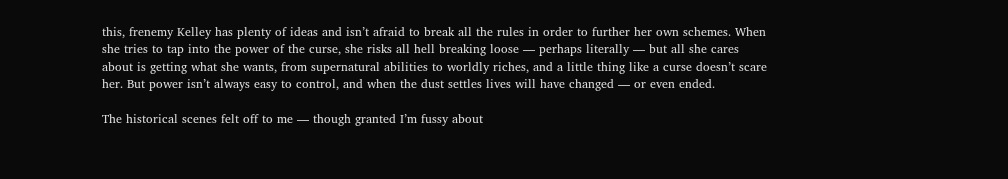this, frenemy Kelley has plenty of ideas and isn’t afraid to break all the rules in order to further her own schemes. When she tries to tap into the power of the curse, she risks all hell breaking loose — perhaps literally — but all she cares about is getting what she wants, from supernatural abilities to worldly riches, and a little thing like a curse doesn’t scare her. But power isn’t always easy to control, and when the dust settles lives will have changed — or even ended.

The historical scenes felt off to me — though granted I’m fussy about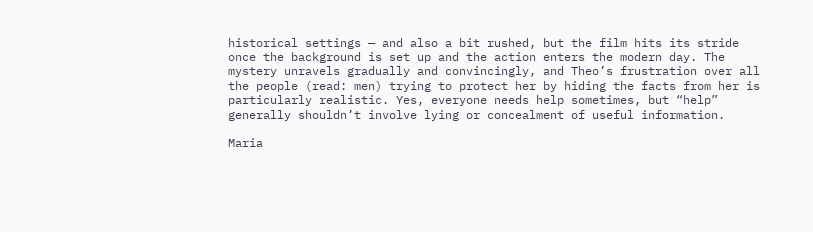historical settings — and also a bit rushed, but the film hits its stride once the background is set up and the action enters the modern day. The mystery unravels gradually and convincingly, and Theo’s frustration over all the people (read: men) trying to protect her by hiding the facts from her is particularly realistic. Yes, everyone needs help sometimes, but “help” generally shouldn’t involve lying or concealment of useful information.

Maria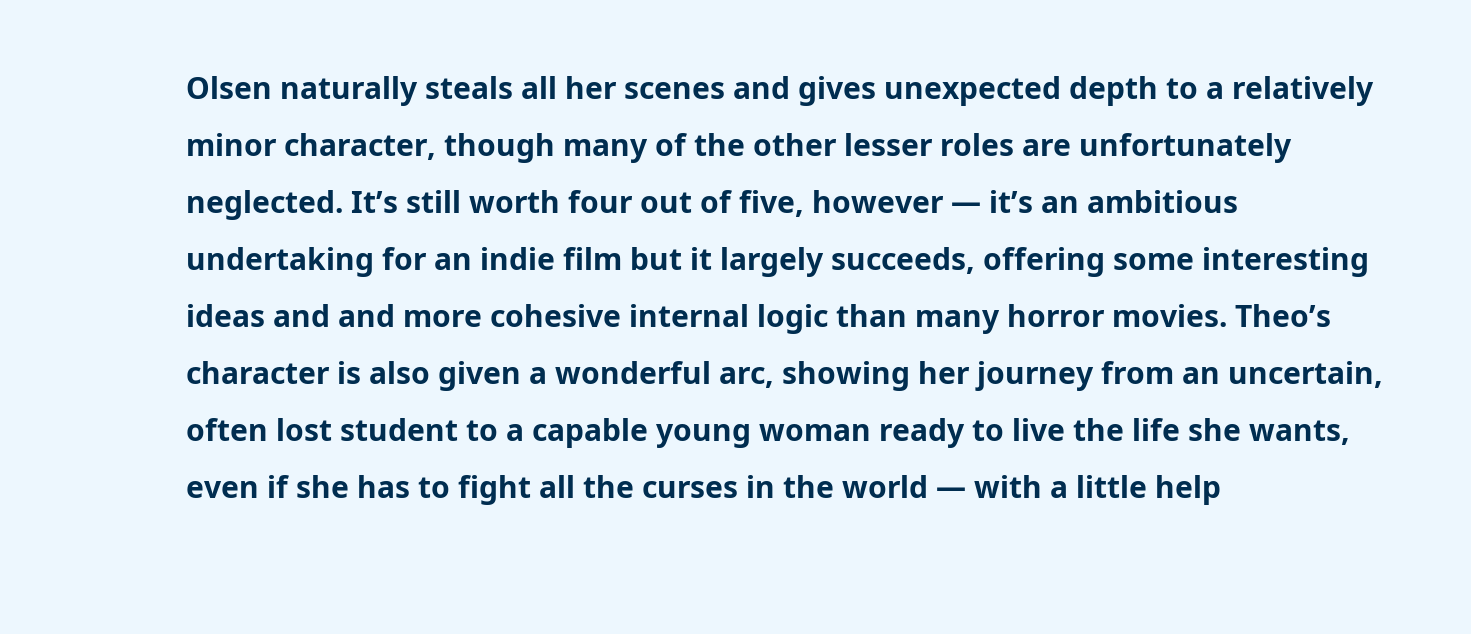Olsen naturally steals all her scenes and gives unexpected depth to a relatively minor character, though many of the other lesser roles are unfortunately neglected. It’s still worth four out of five, however — it’s an ambitious undertaking for an indie film but it largely succeeds, offering some interesting ideas and and more cohesive internal logic than many horror movies. Theo’s character is also given a wonderful arc, showing her journey from an uncertain, often lost student to a capable young woman ready to live the life she wants, even if she has to fight all the curses in the world — with a little help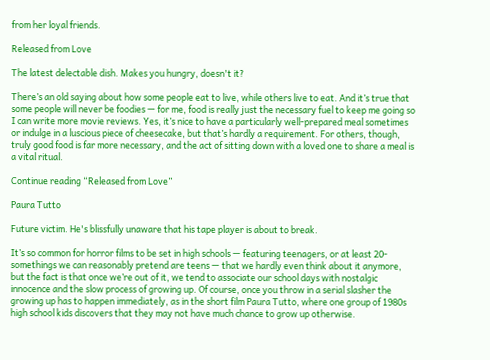from her loyal friends.

Released from Love

The latest delectable dish. Makes you hungry, doesn't it?

There’s an old saying about how some people eat to live, while others live to eat. And it’s true that some people will never be foodies — for me, food is really just the necessary fuel to keep me going so I can write more movie reviews. Yes, it’s nice to have a particularly well-prepared meal sometimes or indulge in a luscious piece of cheesecake, but that’s hardly a requirement. For others, though, truly good food is far more necessary, and the act of sitting down with a loved one to share a meal is a vital ritual.

Continue reading “Released from Love”

Paura Tutto

Future victim. He's blissfully unaware that his tape player is about to break.

It’s so common for horror films to be set in high schools — featuring teenagers, or at least 20-somethings we can reasonably pretend are teens — that we hardly even think about it anymore, but the fact is that once we’re out of it, we tend to associate our school days with nostalgic innocence and the slow process of growing up. Of course, once you throw in a serial slasher the growing up has to happen immediately, as in the short film Paura Tutto, where one group of 1980s high school kids discovers that they may not have much chance to grow up otherwise.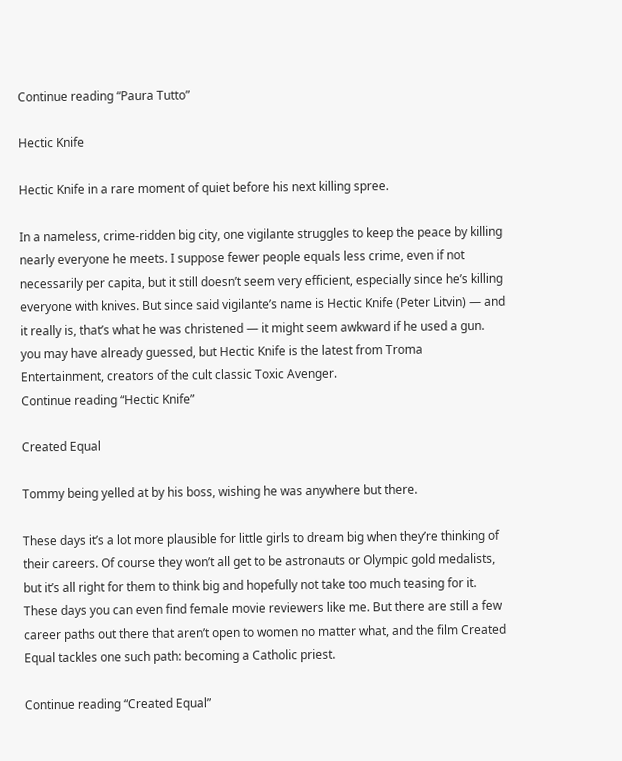Continue reading “Paura Tutto”

Hectic Knife

Hectic Knife in a rare moment of quiet before his next killing spree.

In a nameless, crime-ridden big city, one vigilante struggles to keep the peace by killing nearly everyone he meets. I suppose fewer people equals less crime, even if not necessarily per capita, but it still doesn’t seem very efficient, especially since he’s killing everyone with knives. But since said vigilante’s name is Hectic Knife (Peter Litvin) — and it really is, that’s what he was christened — it might seem awkward if he used a gun. you may have already guessed, but Hectic Knife is the latest from Troma Entertainment, creators of the cult classic Toxic Avenger.
Continue reading “Hectic Knife”

Created Equal

Tommy being yelled at by his boss, wishing he was anywhere but there.

These days it’s a lot more plausible for little girls to dream big when they’re thinking of their careers. Of course they won’t all get to be astronauts or Olympic gold medalists, but it’s all right for them to think big and hopefully not take too much teasing for it. These days you can even find female movie reviewers like me. But there are still a few career paths out there that aren’t open to women no matter what, and the film Created Equal tackles one such path: becoming a Catholic priest.

Continue reading “Created Equal”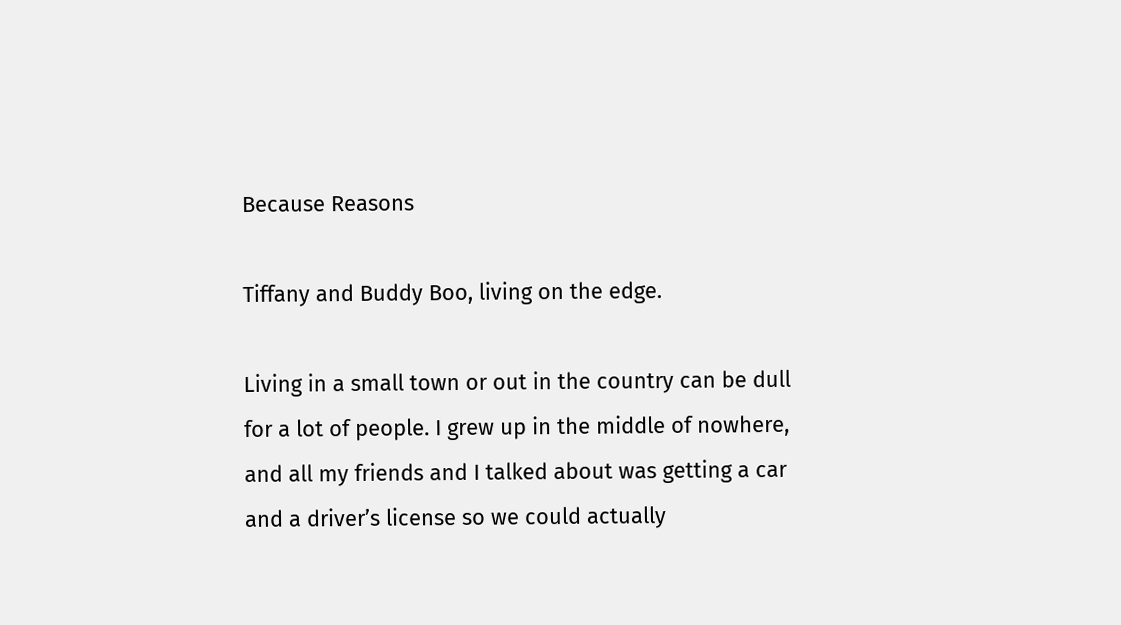Because Reasons

Tiffany and Buddy Boo, living on the edge.

Living in a small town or out in the country can be dull for a lot of people. I grew up in the middle of nowhere, and all my friends and I talked about was getting a car and a driver’s license so we could actually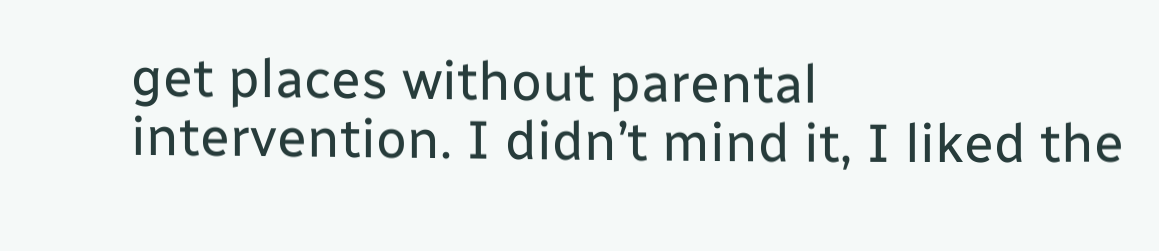get places without parental intervention. I didn’t mind it, I liked the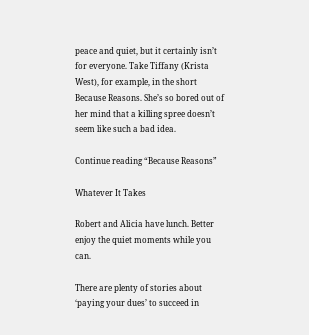peace and quiet, but it certainly isn’t for everyone. Take Tiffany (Krista West), for example, in the short Because Reasons. She’s so bored out of her mind that a killing spree doesn’t seem like such a bad idea.

Continue reading “Because Reasons”

Whatever It Takes

Robert and Alicia have lunch. Better enjoy the quiet moments while you can.

There are plenty of stories about ‘paying your dues’ to succeed in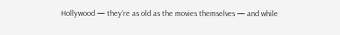Hollywood — they’re as old as the movies themselves — and while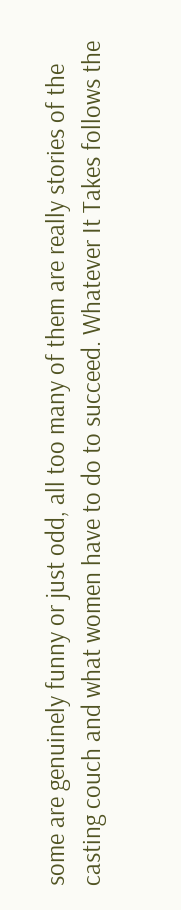some are genuinely funny or just odd, all too many of them are really stories of the casting couch and what women have to do to succeed. Whatever It Takes follows the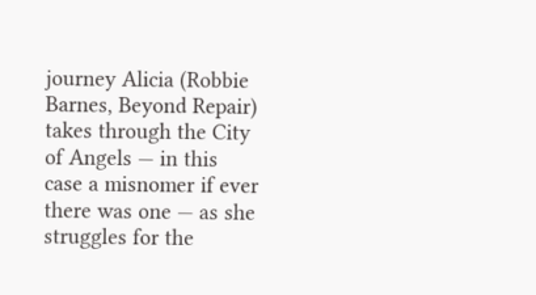journey Alicia (Robbie Barnes, Beyond Repair) takes through the City of Angels — in this case a misnomer if ever there was one — as she struggles for the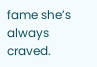fame she’s always craved.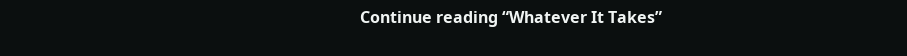Continue reading “Whatever It Takes”